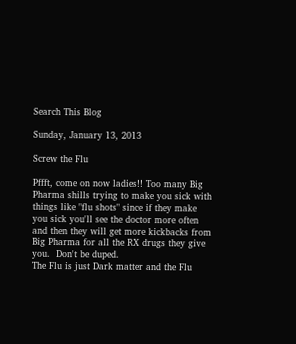Search This Blog

Sunday, January 13, 2013

Screw the Flu

Pffft, come on now ladies!! Too many Big Pharma shills trying to make you sick with things like "flu shots" since if they make you sick you'll see the doctor more often and then they will get more kickbacks from Big Pharma for all the RX drugs they give you.  Don't be duped.
The Flu is just Dark matter and the Flu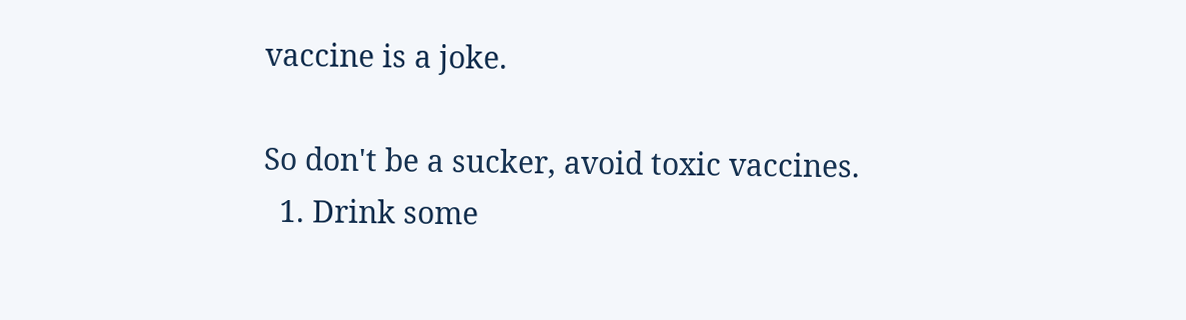vaccine is a joke.

So don't be a sucker, avoid toxic vaccines.
  1. Drink some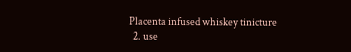Placenta infused whiskey tinicture
  2. use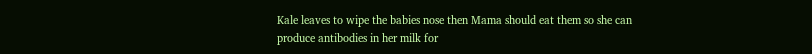Kale leaves to wipe the babies nose then Mama should eat them so she can produce antibodies in her milk for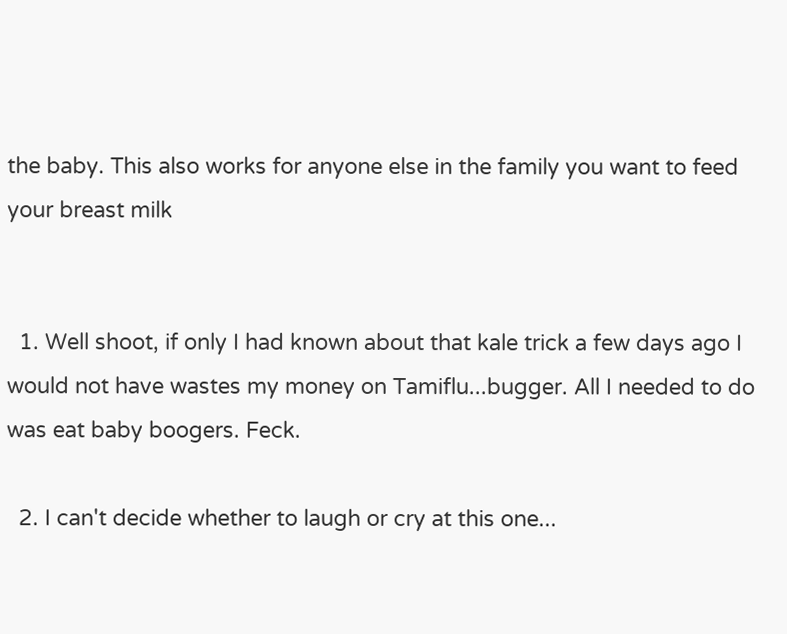the baby. This also works for anyone else in the family you want to feed your breast milk


  1. Well shoot, if only I had known about that kale trick a few days ago I would not have wastes my money on Tamiflu...bugger. All I needed to do was eat baby boogers. Feck.

  2. I can't decide whether to laugh or cry at this one...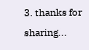3. thanks for sharing...